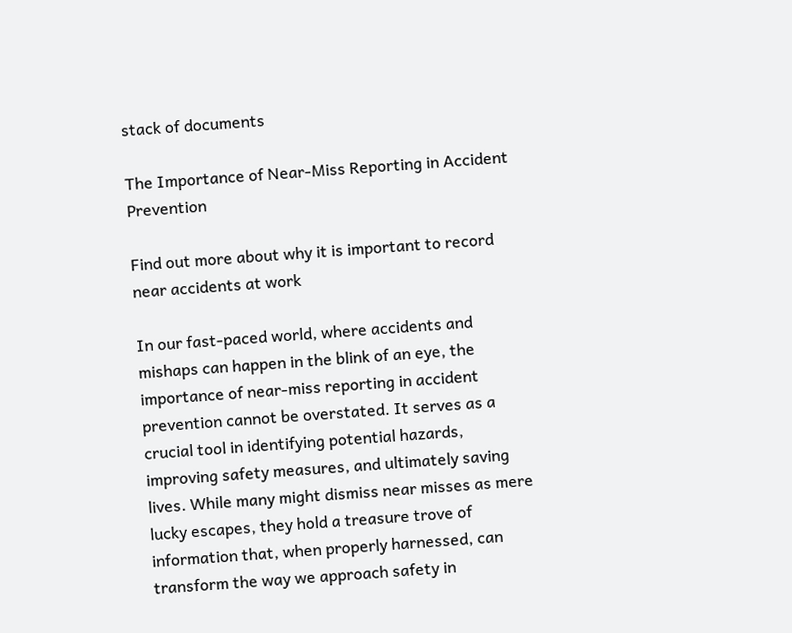stack of documents

The Importance of Near-Miss Reporting in Accident Prevention

Find out more about why it is important to record near accidents at work

In our fast-paced world, where accidents and mishaps can happen in the blink of an eye, the importance of near-miss reporting in accident prevention cannot be overstated. It serves as a crucial tool in identifying potential hazards, improving safety measures, and ultimately saving lives. While many might dismiss near misses as mere lucky escapes, they hold a treasure trove of information that, when properly harnessed, can transform the way we approach safety in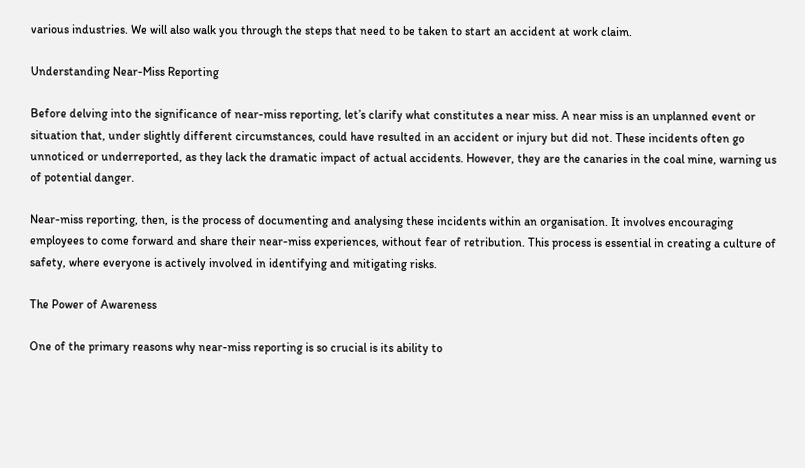various industries. We will also walk you through the steps that need to be taken to start an accident at work claim.

Understanding Near-Miss Reporting

Before delving into the significance of near-miss reporting, let’s clarify what constitutes a near miss. A near miss is an unplanned event or situation that, under slightly different circumstances, could have resulted in an accident or injury but did not. These incidents often go unnoticed or underreported, as they lack the dramatic impact of actual accidents. However, they are the canaries in the coal mine, warning us of potential danger.

Near-miss reporting, then, is the process of documenting and analysing these incidents within an organisation. It involves encouraging employees to come forward and share their near-miss experiences, without fear of retribution. This process is essential in creating a culture of safety, where everyone is actively involved in identifying and mitigating risks.

The Power of Awareness

One of the primary reasons why near-miss reporting is so crucial is its ability to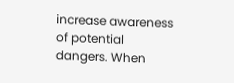increase awareness of potential dangers. When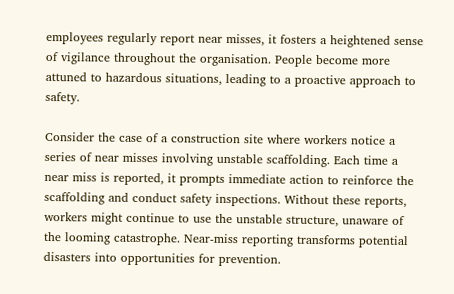employees regularly report near misses, it fosters a heightened sense of vigilance throughout the organisation. People become more attuned to hazardous situations, leading to a proactive approach to safety.

Consider the case of a construction site where workers notice a series of near misses involving unstable scaffolding. Each time a near miss is reported, it prompts immediate action to reinforce the scaffolding and conduct safety inspections. Without these reports, workers might continue to use the unstable structure, unaware of the looming catastrophe. Near-miss reporting transforms potential disasters into opportunities for prevention.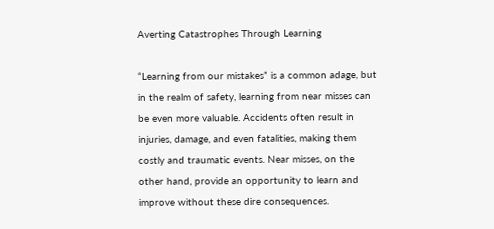Averting Catastrophes Through Learning

“Learning from our mistakes” is a common adage, but in the realm of safety, learning from near misses can be even more valuable. Accidents often result in injuries, damage, and even fatalities, making them costly and traumatic events. Near misses, on the other hand, provide an opportunity to learn and improve without these dire consequences.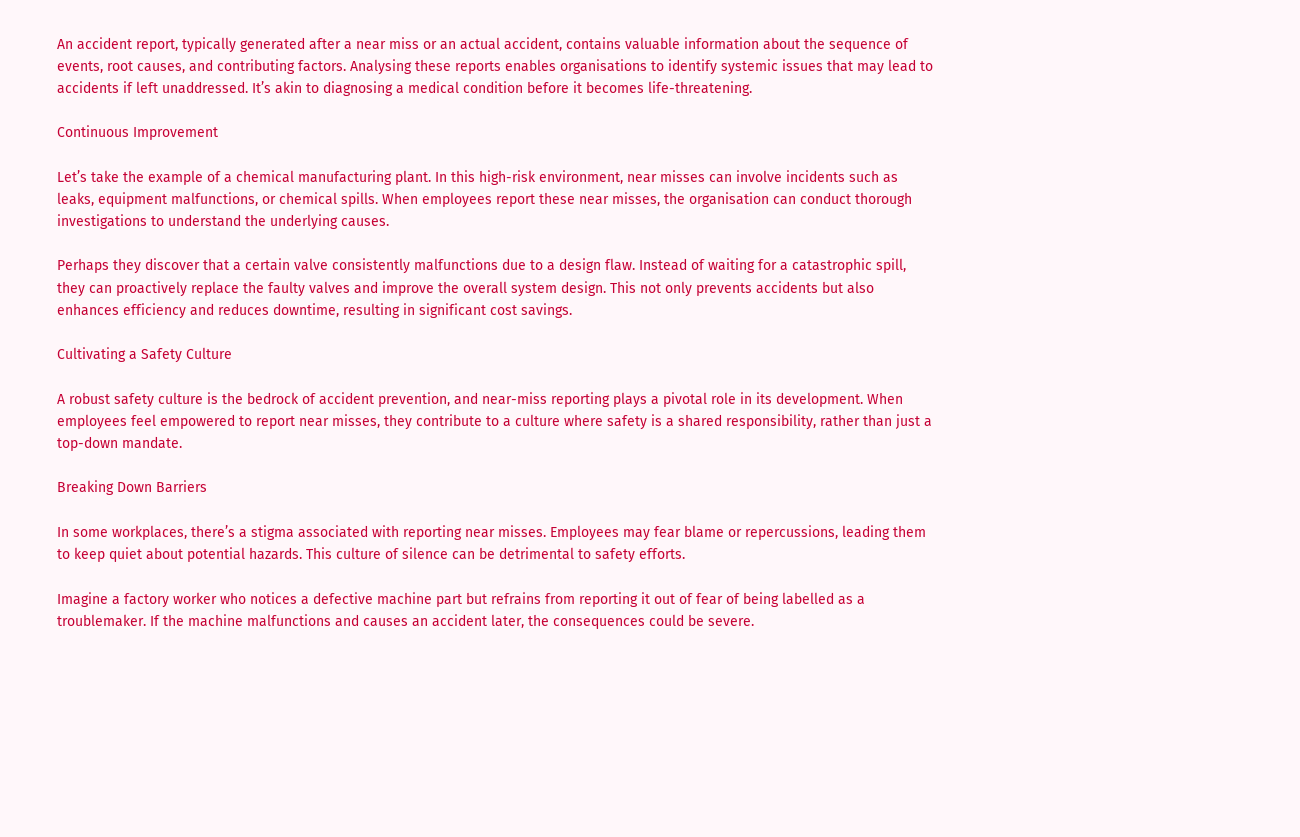An accident report, typically generated after a near miss or an actual accident, contains valuable information about the sequence of events, root causes, and contributing factors. Analysing these reports enables organisations to identify systemic issues that may lead to accidents if left unaddressed. It’s akin to diagnosing a medical condition before it becomes life-threatening.

Continuous Improvement

Let’s take the example of a chemical manufacturing plant. In this high-risk environment, near misses can involve incidents such as leaks, equipment malfunctions, or chemical spills. When employees report these near misses, the organisation can conduct thorough investigations to understand the underlying causes.

Perhaps they discover that a certain valve consistently malfunctions due to a design flaw. Instead of waiting for a catastrophic spill, they can proactively replace the faulty valves and improve the overall system design. This not only prevents accidents but also enhances efficiency and reduces downtime, resulting in significant cost savings.

Cultivating a Safety Culture

A robust safety culture is the bedrock of accident prevention, and near-miss reporting plays a pivotal role in its development. When employees feel empowered to report near misses, they contribute to a culture where safety is a shared responsibility, rather than just a top-down mandate.

Breaking Down Barriers

In some workplaces, there’s a stigma associated with reporting near misses. Employees may fear blame or repercussions, leading them to keep quiet about potential hazards. This culture of silence can be detrimental to safety efforts.

Imagine a factory worker who notices a defective machine part but refrains from reporting it out of fear of being labelled as a troublemaker. If the machine malfunctions and causes an accident later, the consequences could be severe.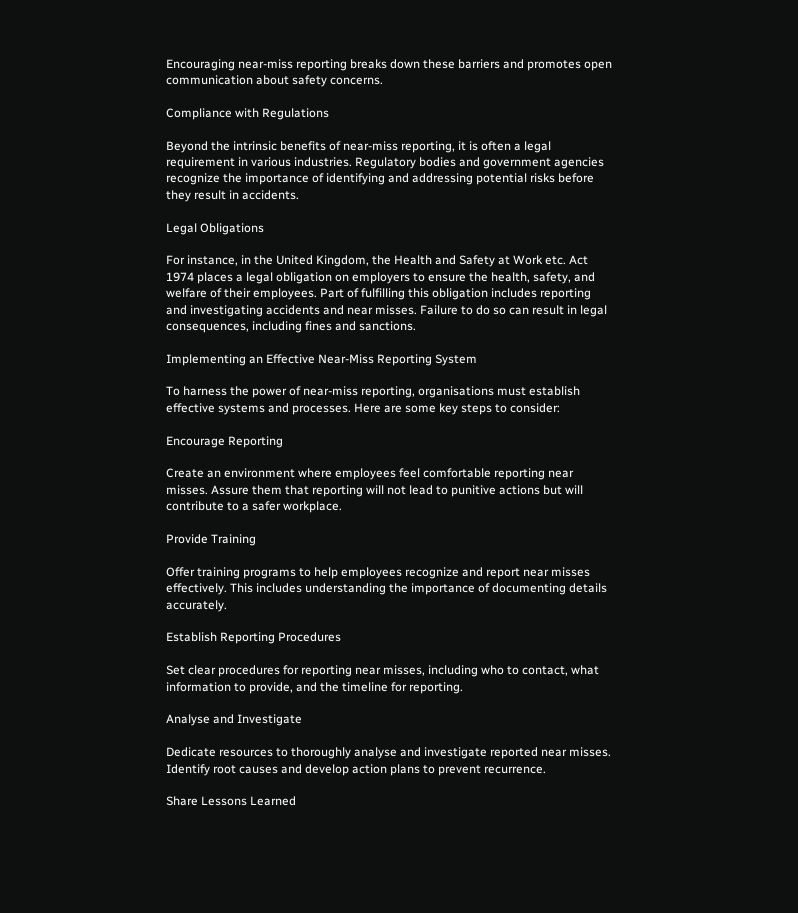Encouraging near-miss reporting breaks down these barriers and promotes open communication about safety concerns.

Compliance with Regulations

Beyond the intrinsic benefits of near-miss reporting, it is often a legal requirement in various industries. Regulatory bodies and government agencies recognize the importance of identifying and addressing potential risks before they result in accidents.

Legal Obligations

For instance, in the United Kingdom, the Health and Safety at Work etc. Act 1974 places a legal obligation on employers to ensure the health, safety, and welfare of their employees. Part of fulfilling this obligation includes reporting and investigating accidents and near misses. Failure to do so can result in legal consequences, including fines and sanctions.

Implementing an Effective Near-Miss Reporting System

To harness the power of near-miss reporting, organisations must establish effective systems and processes. Here are some key steps to consider:

Encourage Reporting

Create an environment where employees feel comfortable reporting near misses. Assure them that reporting will not lead to punitive actions but will contribute to a safer workplace.

Provide Training

Offer training programs to help employees recognize and report near misses effectively. This includes understanding the importance of documenting details accurately.

Establish Reporting Procedures

Set clear procedures for reporting near misses, including who to contact, what information to provide, and the timeline for reporting.

Analyse and Investigate

Dedicate resources to thoroughly analyse and investigate reported near misses. Identify root causes and develop action plans to prevent recurrence.

Share Lessons Learned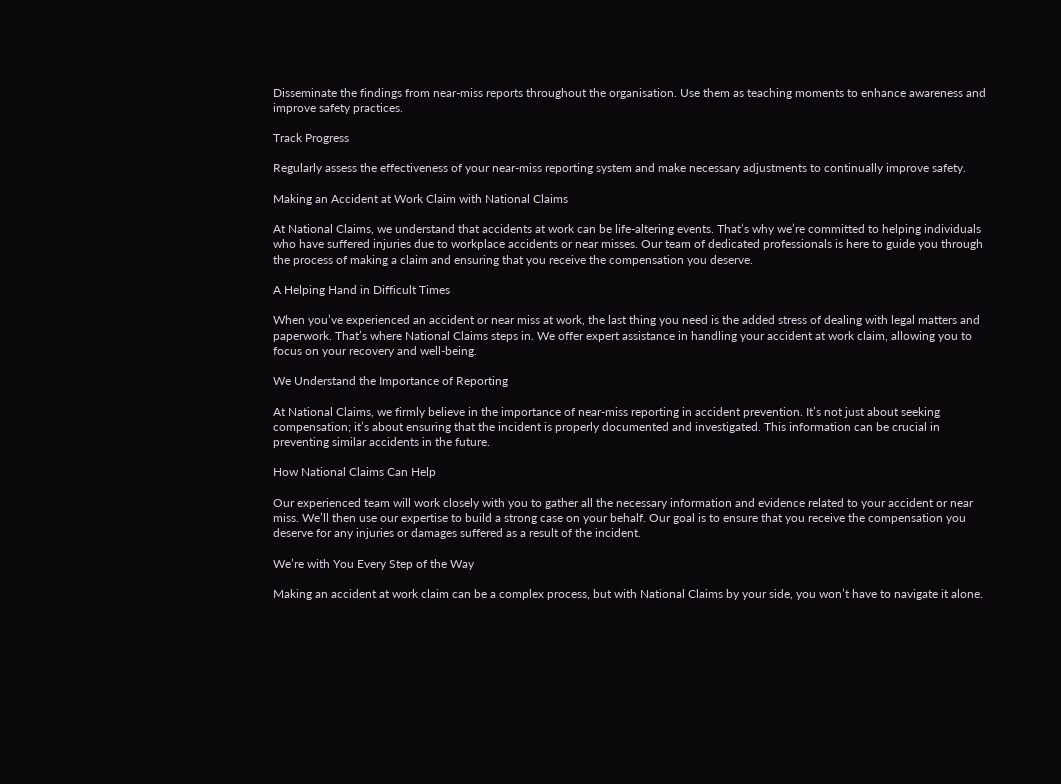Disseminate the findings from near-miss reports throughout the organisation. Use them as teaching moments to enhance awareness and improve safety practices.

Track Progress

Regularly assess the effectiveness of your near-miss reporting system and make necessary adjustments to continually improve safety.

Making an Accident at Work Claim with National Claims

At National Claims, we understand that accidents at work can be life-altering events. That’s why we’re committed to helping individuals who have suffered injuries due to workplace accidents or near misses. Our team of dedicated professionals is here to guide you through the process of making a claim and ensuring that you receive the compensation you deserve.

A Helping Hand in Difficult Times

When you’ve experienced an accident or near miss at work, the last thing you need is the added stress of dealing with legal matters and paperwork. That’s where National Claims steps in. We offer expert assistance in handling your accident at work claim, allowing you to focus on your recovery and well-being.

We Understand the Importance of Reporting

At National Claims, we firmly believe in the importance of near-miss reporting in accident prevention. It’s not just about seeking compensation; it’s about ensuring that the incident is properly documented and investigated. This information can be crucial in preventing similar accidents in the future.

How National Claims Can Help

Our experienced team will work closely with you to gather all the necessary information and evidence related to your accident or near miss. We’ll then use our expertise to build a strong case on your behalf. Our goal is to ensure that you receive the compensation you deserve for any injuries or damages suffered as a result of the incident.

We’re with You Every Step of the Way

Making an accident at work claim can be a complex process, but with National Claims by your side, you won’t have to navigate it alone.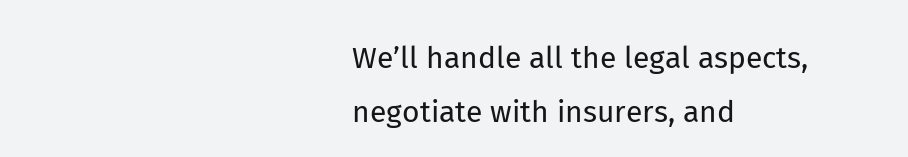We’ll handle all the legal aspects, negotiate with insurers, and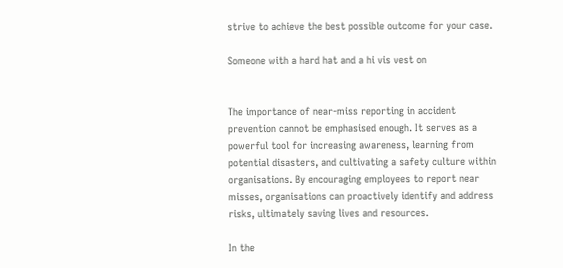strive to achieve the best possible outcome for your case.

Someone with a hard hat and a hi vis vest on


The importance of near-miss reporting in accident prevention cannot be emphasised enough. It serves as a powerful tool for increasing awareness, learning from potential disasters, and cultivating a safety culture within organisations. By encouraging employees to report near misses, organisations can proactively identify and address risks, ultimately saving lives and resources.

In the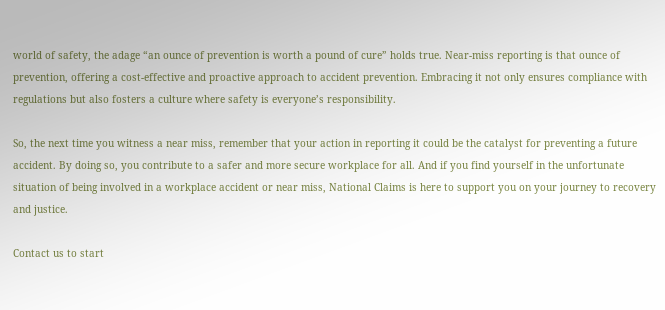world of safety, the adage “an ounce of prevention is worth a pound of cure” holds true. Near-miss reporting is that ounce of prevention, offering a cost-effective and proactive approach to accident prevention. Embracing it not only ensures compliance with regulations but also fosters a culture where safety is everyone’s responsibility.

So, the next time you witness a near miss, remember that your action in reporting it could be the catalyst for preventing a future accident. By doing so, you contribute to a safer and more secure workplace for all. And if you find yourself in the unfortunate situation of being involved in a workplace accident or near miss, National Claims is here to support you on your journey to recovery and justice.

Contact us to start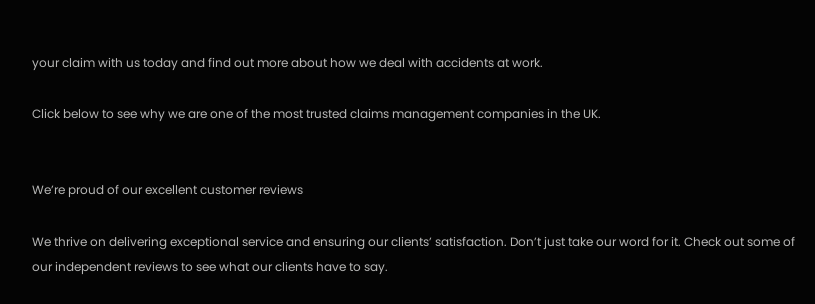your claim with us today and find out more about how we deal with accidents at work.

Click below to see why we are one of the most trusted claims management companies in the UK.


We’re proud of our excellent customer reviews

We thrive on delivering exceptional service and ensuring our clients’ satisfaction. Don’t just take our word for it. Check out some of our independent reviews to see what our clients have to say.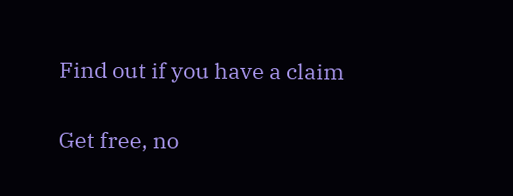Find out if you have a claim

Get free, no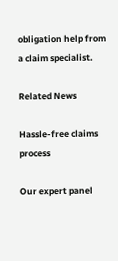obligation help from a claim specialist.

Related News

Hassle-free claims process

Our expert panel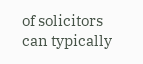of solicitors can typically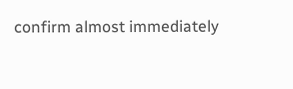confirm almost immediately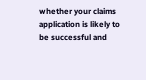whether your claims application is likely to be successful and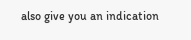also give you an indication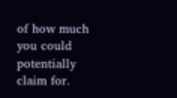of how much you could potentially claim for.